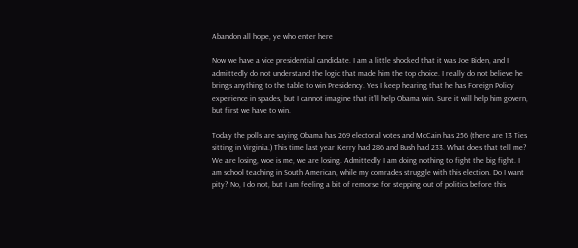Abandon all hope, ye who enter here

Now we have a vice presidential candidate. I am a little shocked that it was Joe Biden, and I admittedly do not understand the logic that made him the top choice. I really do not believe he brings anything to the table to win Presidency. Yes I keep hearing that he has Foreign Policy experience in spades, but I cannot imagine that it’ll help Obama win. Sure it will help him govern, but first we have to win.

Today the polls are saying Obama has 269 electoral votes and McCain has 256 (there are 13 Ties sitting in Virginia.) This time last year Kerry had 286 and Bush had 233. What does that tell me? We are losing, woe is me, we are losing. Admittedly I am doing nothing to fight the big fight. I am school teaching in South American, while my comrades struggle with this election. Do I want pity? No, I do not, but I am feeling a bit of remorse for stepping out of politics before this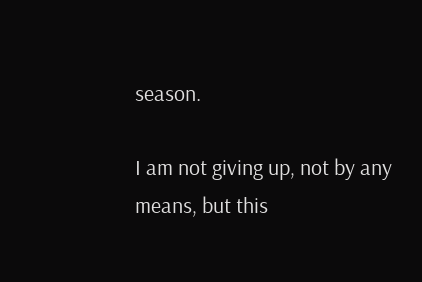season.

I am not giving up, not by any means, but this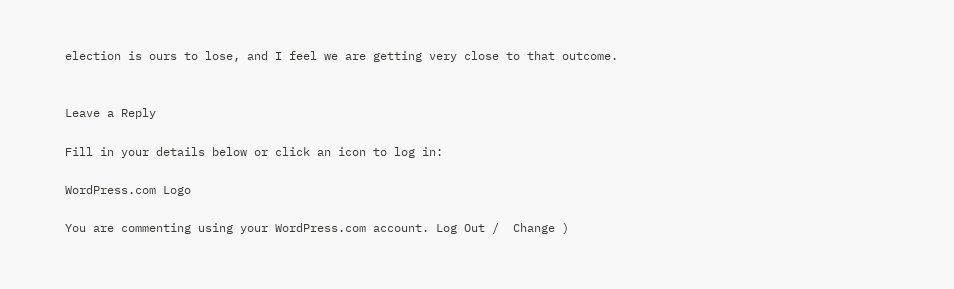election is ours to lose, and I feel we are getting very close to that outcome.


Leave a Reply

Fill in your details below or click an icon to log in:

WordPress.com Logo

You are commenting using your WordPress.com account. Log Out /  Change )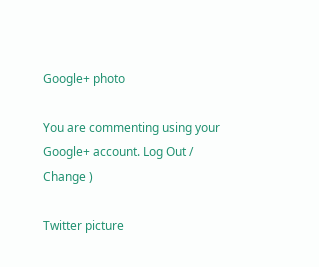Google+ photo

You are commenting using your Google+ account. Log Out /  Change )

Twitter picture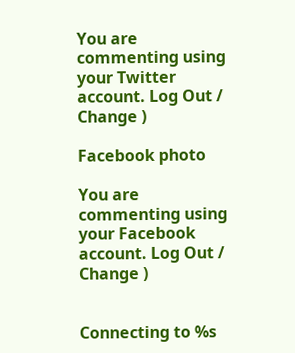You are commenting using your Twitter account. Log Out /  Change )

Facebook photo

You are commenting using your Facebook account. Log Out /  Change )


Connecting to %s